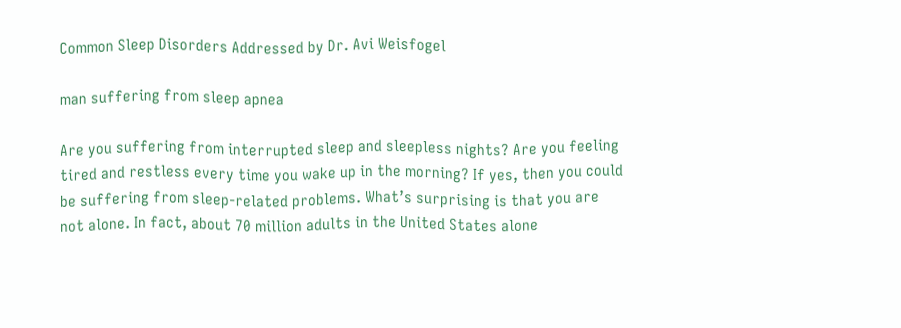Common Sleep Disorders Addressed by Dr. Avi Weisfogel

man suffering from sleep apnea

Are you suffering from interrupted sleep and sleepless nights? Are you feeling tired and restless every time you wake up in the morning? If yes, then you could be suffering from sleep-related problems. What’s surprising is that you are not alone. In fact, about 70 million adults in the United States alone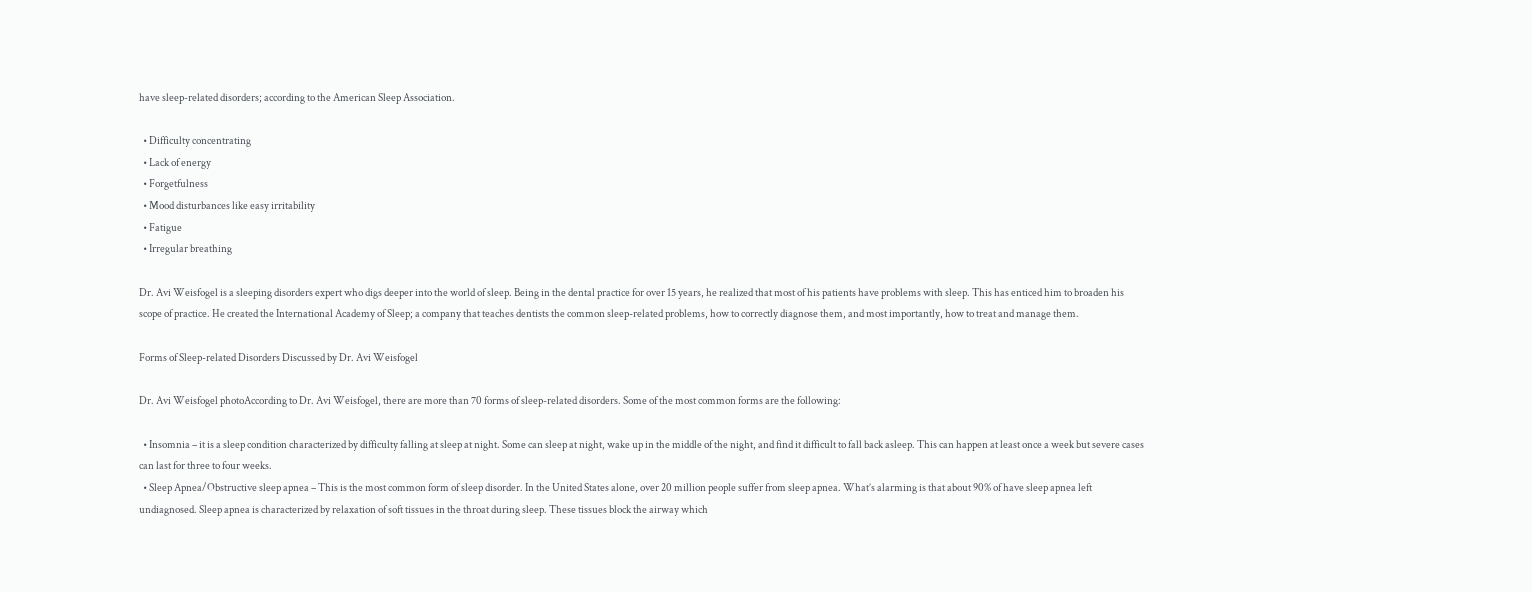have sleep-related disorders; according to the American Sleep Association.

  • Difficulty concentrating
  • Lack of energy
  • Forgetfulness
  • Mood disturbances like easy irritability
  • Fatigue
  • Irregular breathing

Dr. Avi Weisfogel is a sleeping disorders expert who digs deeper into the world of sleep. Being in the dental practice for over 15 years, he realized that most of his patients have problems with sleep. This has enticed him to broaden his scope of practice. He created the International Academy of Sleep; a company that teaches dentists the common sleep-related problems, how to correctly diagnose them, and most importantly, how to treat and manage them.

Forms of Sleep-related Disorders Discussed by Dr. Avi Weisfogel

Dr. Avi Weisfogel photoAccording to Dr. Avi Weisfogel, there are more than 70 forms of sleep-related disorders. Some of the most common forms are the following:

  • Insomnia – it is a sleep condition characterized by difficulty falling at sleep at night. Some can sleep at night, wake up in the middle of the night, and find it difficult to fall back asleep. This can happen at least once a week but severe cases can last for three to four weeks.
  • Sleep Apnea/Obstructive sleep apnea – This is the most common form of sleep disorder. In the United States alone, over 20 million people suffer from sleep apnea. What’s alarming is that about 90% of have sleep apnea left undiagnosed. Sleep apnea is characterized by relaxation of soft tissues in the throat during sleep. These tissues block the airway which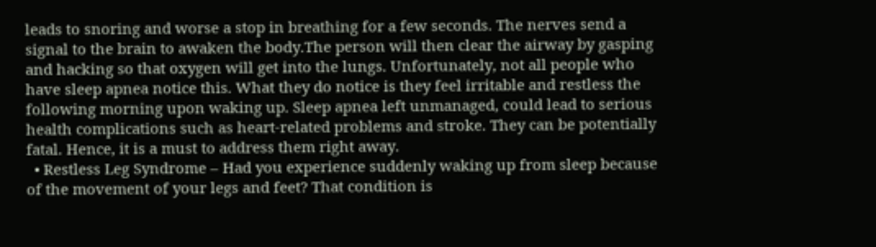leads to snoring and worse a stop in breathing for a few seconds. The nerves send a signal to the brain to awaken the body.The person will then clear the airway by gasping and hacking so that oxygen will get into the lungs. Unfortunately, not all people who have sleep apnea notice this. What they do notice is they feel irritable and restless the following morning upon waking up. Sleep apnea left unmanaged, could lead to serious health complications such as heart-related problems and stroke. They can be potentially fatal. Hence, it is a must to address them right away.
  • Restless Leg Syndrome – Had you experience suddenly waking up from sleep because of the movement of your legs and feet? That condition is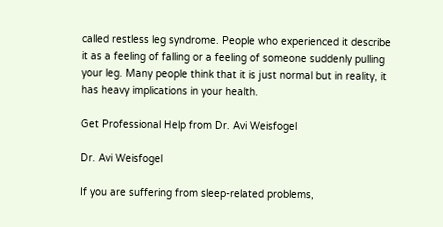called restless leg syndrome. People who experienced it describe it as a feeling of falling or a feeling of someone suddenly pulling your leg. Many people think that it is just normal but in reality, it has heavy implications in your health.

Get Professional Help from Dr. Avi Weisfogel

Dr. Avi Weisfogel

If you are suffering from sleep-related problems,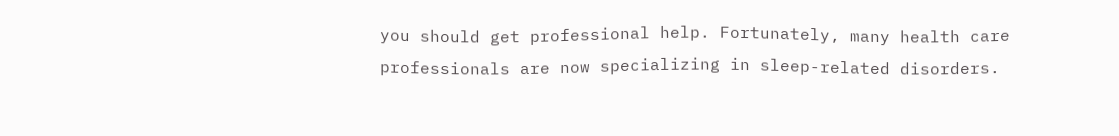you should get professional help. Fortunately, many health care professionals are now specializing in sleep-related disorders.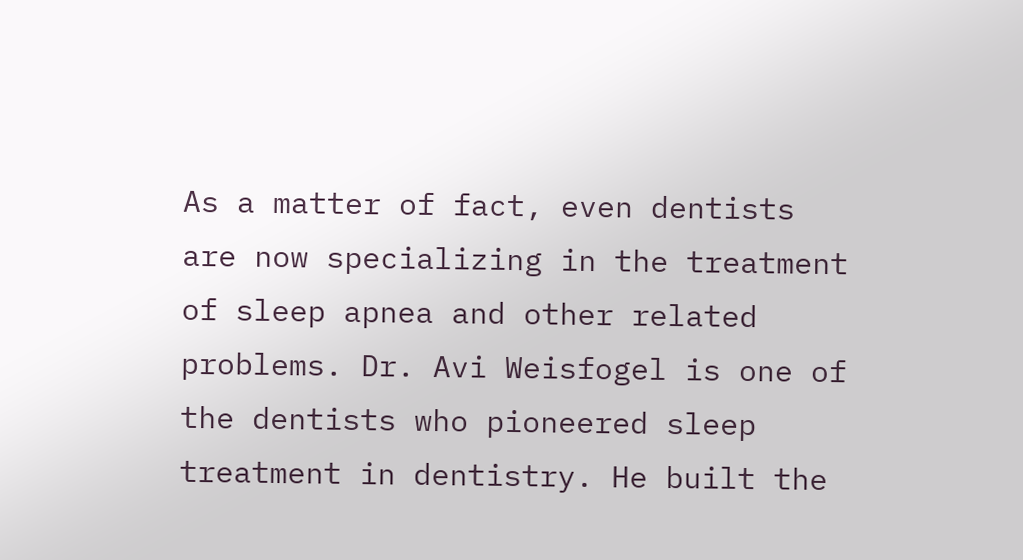As a matter of fact, even dentists are now specializing in the treatment of sleep apnea and other related problems. Dr. Avi Weisfogel is one of the dentists who pioneered sleep treatment in dentistry. He built the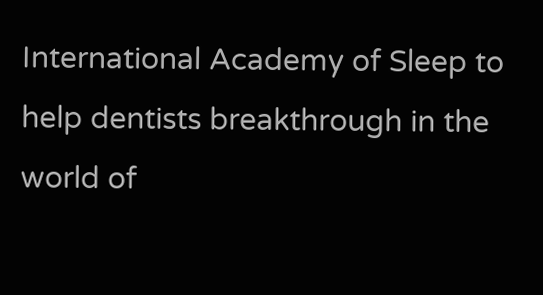International Academy of Sleep to help dentists breakthrough in the world of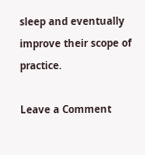sleep and eventually improve their scope of practice.

Leave a Comment